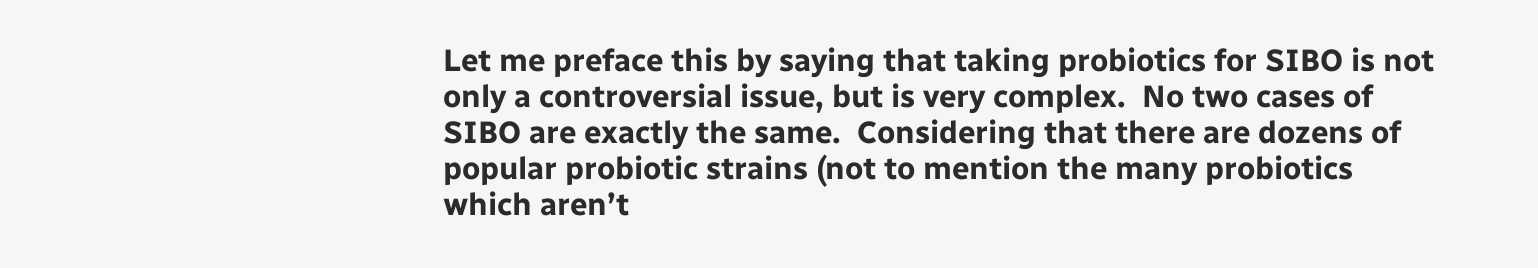Let me preface this by saying that taking probiotics for SIBO is not only a controversial issue, but is very complex.  No two cases of SIBO are exactly the same.  Considering that there are dozens of popular probiotic strains (not to mention the many probiotics which aren’t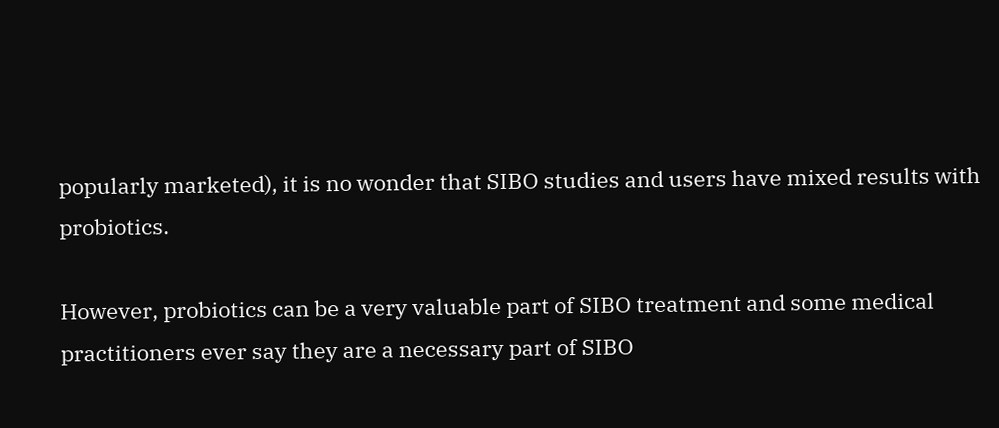popularly marketed), it is no wonder that SIBO studies and users have mixed results with probiotics.

However, probiotics can be a very valuable part of SIBO treatment and some medical practitioners ever say they are a necessary part of SIBO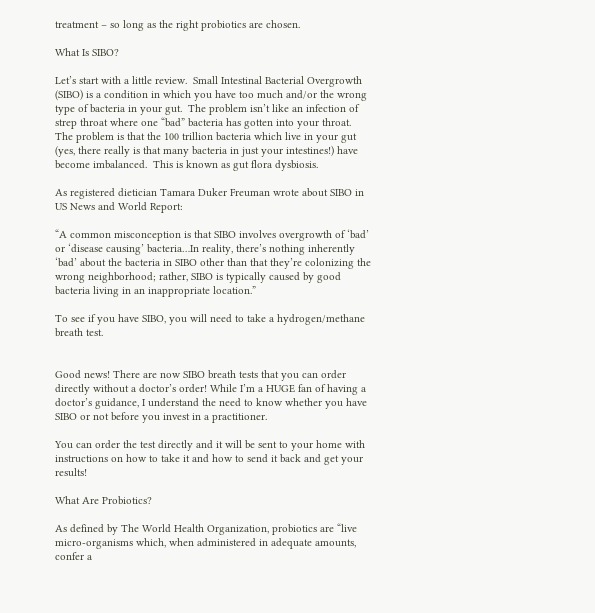treatment – so long as the right probiotics are chosen.

What Is SIBO?

Let’s start with a little review.  Small Intestinal Bacterial Overgrowth (SIBO) is a condition in which you have too much and/or the wrong type of bacteria in your gut.  The problem isn’t like an infection of strep throat where one “bad” bacteria has gotten into your throat.  The problem is that the 100 trillion bacteria which live in your gut (yes, there really is that many bacteria in just your intestines!) have become imbalanced.  This is known as gut flora dysbiosis.

As registered dietician Tamara Duker Freuman wrote about SIBO in US News and World Report:

“A common misconception is that SIBO involves overgrowth of ‘bad’ or ‘disease causing’ bacteria…In reality, there’s nothing inherently ‘bad’ about the bacteria in SIBO other than that they’re colonizing the wrong neighborhood; rather, SIBO is typically caused by good bacteria living in an inappropriate location.”

To see if you have SIBO, you will need to take a hydrogen/methane breath test.


Good news! There are now SIBO breath tests that you can order directly without a doctor’s order! While I’m a HUGE fan of having a doctor’s guidance, I understand the need to know whether you have SIBO or not before you invest in a practitioner.

You can order the test directly and it will be sent to your home with instructions on how to take it and how to send it back and get your results!

What Are Probiotics?

As defined by The World Health Organization, probiotics are “live micro-organisms which, when administered in adequate amounts, confer a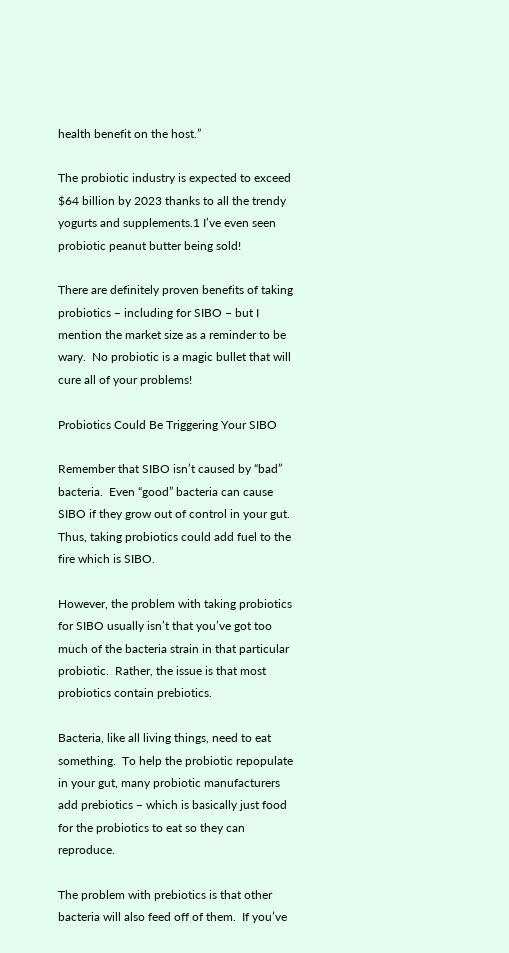health benefit on the host.”

The probiotic industry is expected to exceed $64 billion by 2023 thanks to all the trendy yogurts and supplements.1 I’ve even seen probiotic peanut butter being sold!

There are definitely proven benefits of taking probiotics – including for SIBO – but I mention the market size as a reminder to be wary.  No probiotic is a magic bullet that will cure all of your problems!

Probiotics Could Be Triggering Your SIBO

Remember that SIBO isn’t caused by “bad” bacteria.  Even “good” bacteria can cause SIBO if they grow out of control in your gut.  Thus, taking probiotics could add fuel to the fire which is SIBO.

However, the problem with taking probiotics for SIBO usually isn’t that you’ve got too much of the bacteria strain in that particular probiotic.  Rather, the issue is that most probiotics contain prebiotics.

Bacteria, like all living things, need to eat something.  To help the probiotic repopulate in your gut, many probiotic manufacturers add prebiotics – which is basically just food for the probiotics to eat so they can reproduce.

The problem with prebiotics is that other bacteria will also feed off of them.  If you’ve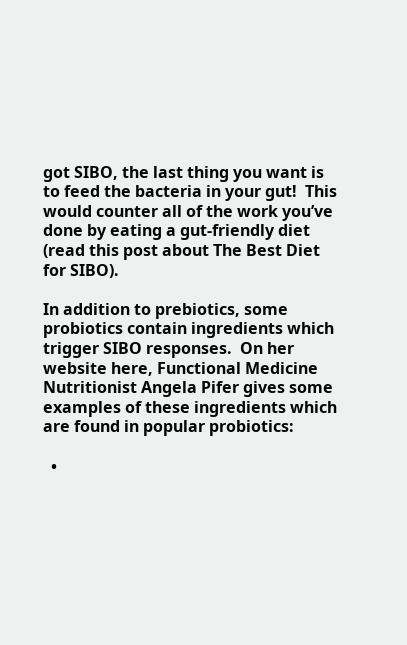got SIBO, the last thing you want is to feed the bacteria in your gut!  This would counter all of the work you’ve done by eating a gut-friendly diet (read this post about The Best Diet for SIBO).

In addition to prebiotics, some probiotics contain ingredients which trigger SIBO responses.  On her website here, Functional Medicine Nutritionist Angela Pifer gives some examples of these ingredients which are found in popular probiotics:

  •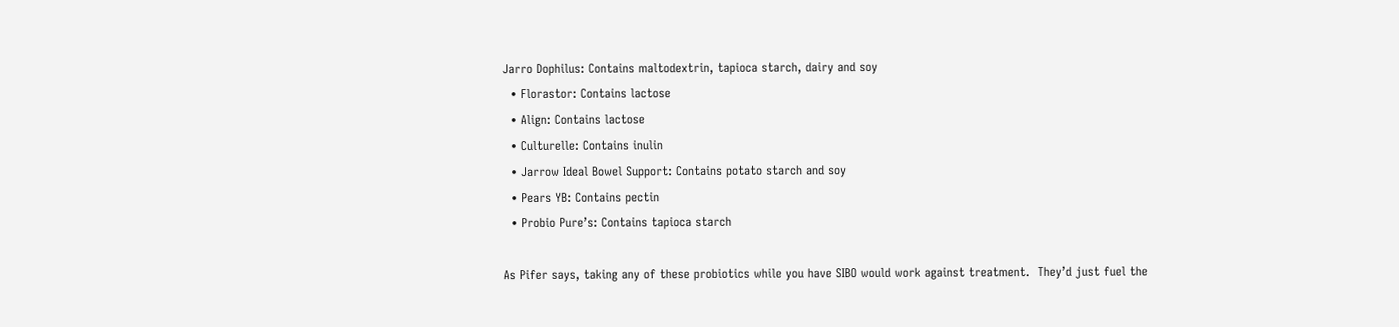Jarro Dophilus: Contains maltodextrin, tapioca starch, dairy and soy
  • Florastor: Contains lactose
  • Align: Contains lactose
  • Culturelle: Contains inulin
  • Jarrow Ideal Bowel Support: Contains potato starch and soy
  • Pears YB: Contains pectin
  • Probio Pure’s: Contains tapioca starch

As Pifer says, taking any of these probiotics while you have SIBO would work against treatment.  They’d just fuel the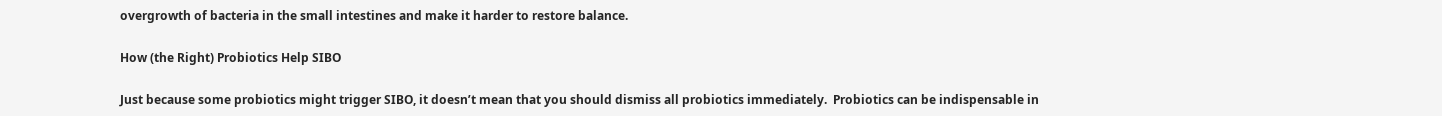overgrowth of bacteria in the small intestines and make it harder to restore balance.

How (the Right) Probiotics Help SIBO

Just because some probiotics might trigger SIBO, it doesn’t mean that you should dismiss all probiotics immediately.  Probiotics can be indispensable in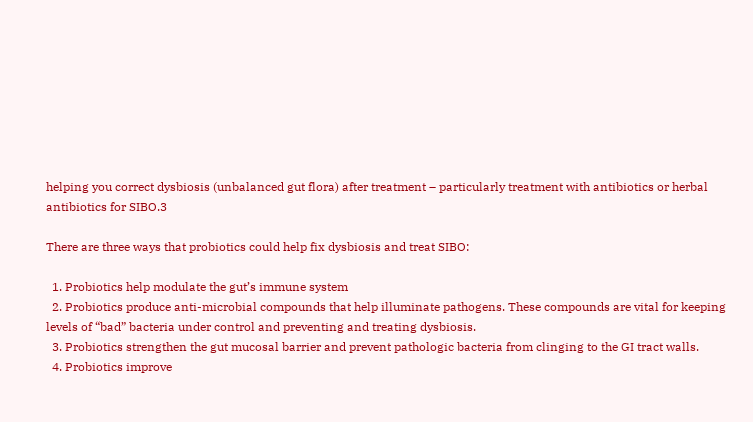helping you correct dysbiosis (unbalanced gut flora) after treatment – particularly treatment with antibiotics or herbal antibiotics for SIBO.3

There are three ways that probiotics could help fix dysbiosis and treat SIBO:

  1. Probiotics help modulate the gut’s immune system
  2. Probiotics produce anti-microbial compounds that help illuminate pathogens. These compounds are vital for keeping levels of “bad” bacteria under control and preventing and treating dysbiosis.
  3. Probiotics strengthen the gut mucosal barrier and prevent pathologic bacteria from clinging to the GI tract walls.
  4. Probiotics improve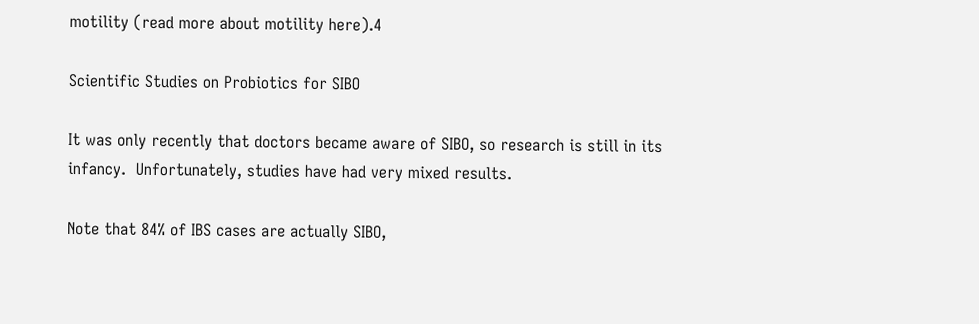motility (read more about motility here).4

Scientific Studies on Probiotics for SIBO

It was only recently that doctors became aware of SIBO, so research is still in its infancy.  Unfortunately, studies have had very mixed results.

Note that 84% of IBS cases are actually SIBO,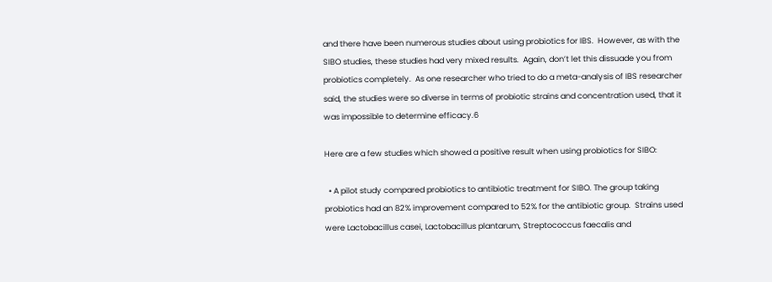and there have been numerous studies about using probiotics for IBS.  However, as with the SIBO studies, these studies had very mixed results.  Again, don’t let this dissuade you from probiotics completely.  As one researcher who tried to do a meta-analysis of IBS researcher said, the studies were so diverse in terms of probiotic strains and concentration used, that it was impossible to determine efficacy.6

Here are a few studies which showed a positive result when using probiotics for SIBO:

  • A pilot study compared probiotics to antibiotic treatment for SIBO. The group taking probiotics had an 82% improvement compared to 52% for the antibiotic group.  Strains used were Lactobacillus casei, Lactobacillus plantarum, Streptococcus faecalis and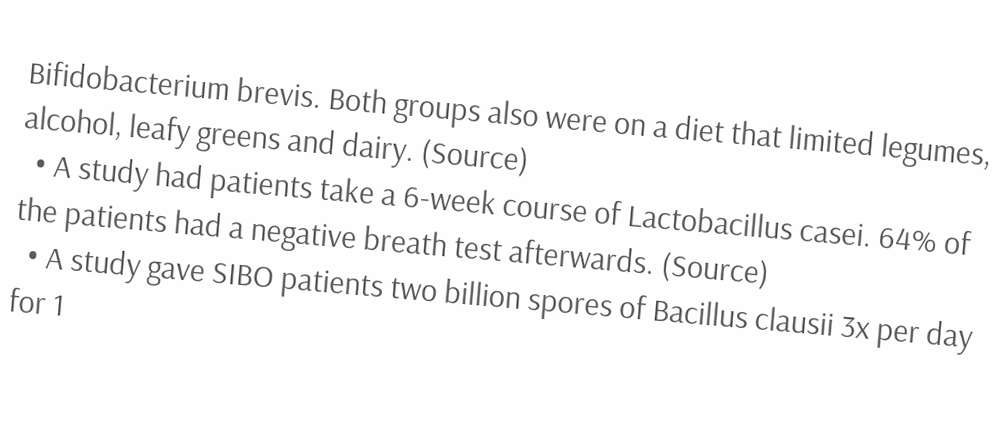Bifidobacterium brevis. Both groups also were on a diet that limited legumes, alcohol, leafy greens and dairy. (Source)
  • A study had patients take a 6-week course of Lactobacillus casei. 64% of the patients had a negative breath test afterwards. (Source)
  • A study gave SIBO patients two billion spores of Bacillus clausii 3x per day for 1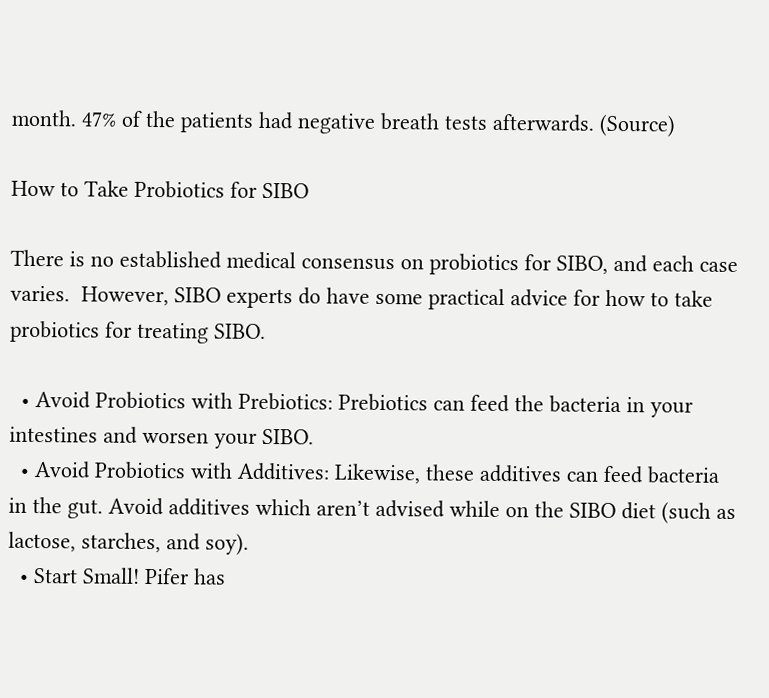month. 47% of the patients had negative breath tests afterwards. (Source)

How to Take Probiotics for SIBO

There is no established medical consensus on probiotics for SIBO, and each case varies.  However, SIBO experts do have some practical advice for how to take probiotics for treating SIBO.

  • Avoid Probiotics with Prebiotics: Prebiotics can feed the bacteria in your intestines and worsen your SIBO.
  • Avoid Probiotics with Additives: Likewise, these additives can feed bacteria in the gut. Avoid additives which aren’t advised while on the SIBO diet (such as lactose, starches, and soy).
  • Start Small! Pifer has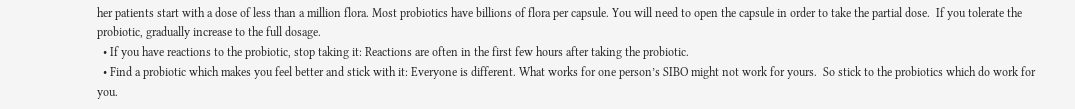her patients start with a dose of less than a million flora. Most probiotics have billions of flora per capsule. You will need to open the capsule in order to take the partial dose.  If you tolerate the probiotic, gradually increase to the full dosage.
  • If you have reactions to the probiotic, stop taking it: Reactions are often in the first few hours after taking the probiotic.
  • Find a probiotic which makes you feel better and stick with it: Everyone is different. What works for one person’s SIBO might not work for yours.  So stick to the probiotics which do work for you.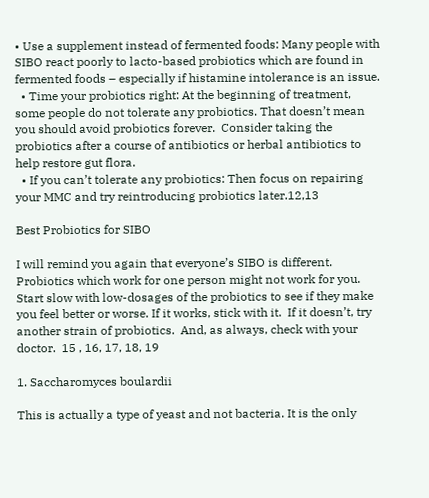• Use a supplement instead of fermented foods: Many people with SIBO react poorly to lacto-based probiotics which are found in fermented foods – especially if histamine intolerance is an issue.
  • Time your probiotics right: At the beginning of treatment, some people do not tolerate any probiotics. That doesn’t mean you should avoid probiotics forever.  Consider taking the probiotics after a course of antibiotics or herbal antibiotics to help restore gut flora.
  • If you can’t tolerate any probiotics: Then focus on repairing your MMC and try reintroducing probiotics later.12,13

Best Probiotics for SIBO

I will remind you again that everyone’s SIBO is different.  Probiotics which work for one person might not work for you.  Start slow with low-dosages of the probiotics to see if they make you feel better or worse. If it works, stick with it.  If it doesn’t, try another strain of probiotics.  And, as always, check with your doctor.  15 , 16, 17, 18, 19

1. Saccharomyces boulardii

This is actually a type of yeast and not bacteria. It is the only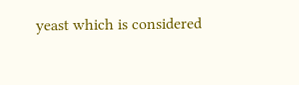yeast which is considered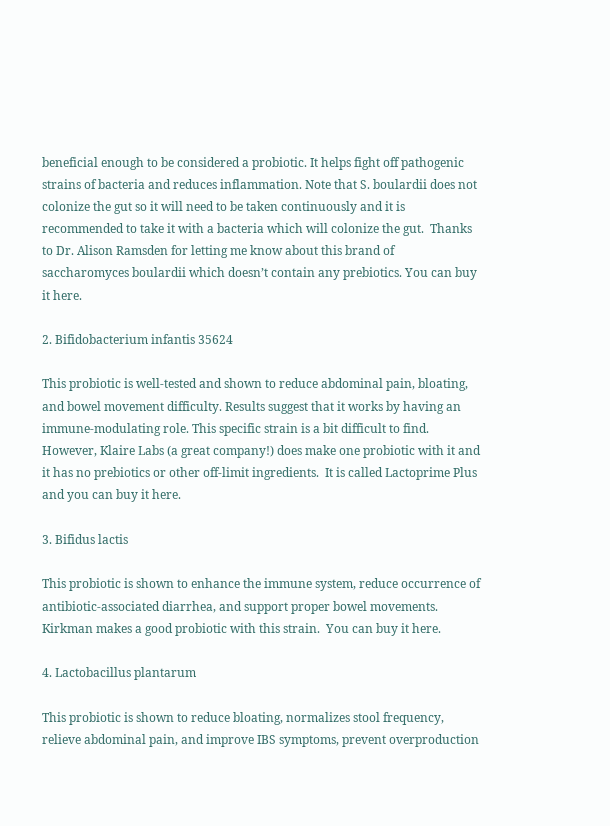beneficial enough to be considered a probiotic. It helps fight off pathogenic strains of bacteria and reduces inflammation. Note that S. boulardii does not colonize the gut so it will need to be taken continuously and it is recommended to take it with a bacteria which will colonize the gut.  Thanks to Dr. Alison Ramsden for letting me know about this brand of saccharomyces boulardii which doesn’t contain any prebiotics. You can buy it here.

2. Bifidobacterium infantis 35624

This probiotic is well-tested and shown to reduce abdominal pain, bloating, and bowel movement difficulty. Results suggest that it works by having an immune-modulating role. This specific strain is a bit difficult to find.  However, Klaire Labs (a great company!) does make one probiotic with it and it has no prebiotics or other off-limit ingredients.  It is called Lactoprime Plus and you can buy it here.

3. Bifidus lactis

This probiotic is shown to enhance the immune system, reduce occurrence of antibiotic-associated diarrhea, and support proper bowel movements.  Kirkman makes a good probiotic with this strain.  You can buy it here.

4. Lactobacillus plantarum

This probiotic is shown to reduce bloating, normalizes stool frequency, relieve abdominal pain, and improve IBS symptoms, prevent overproduction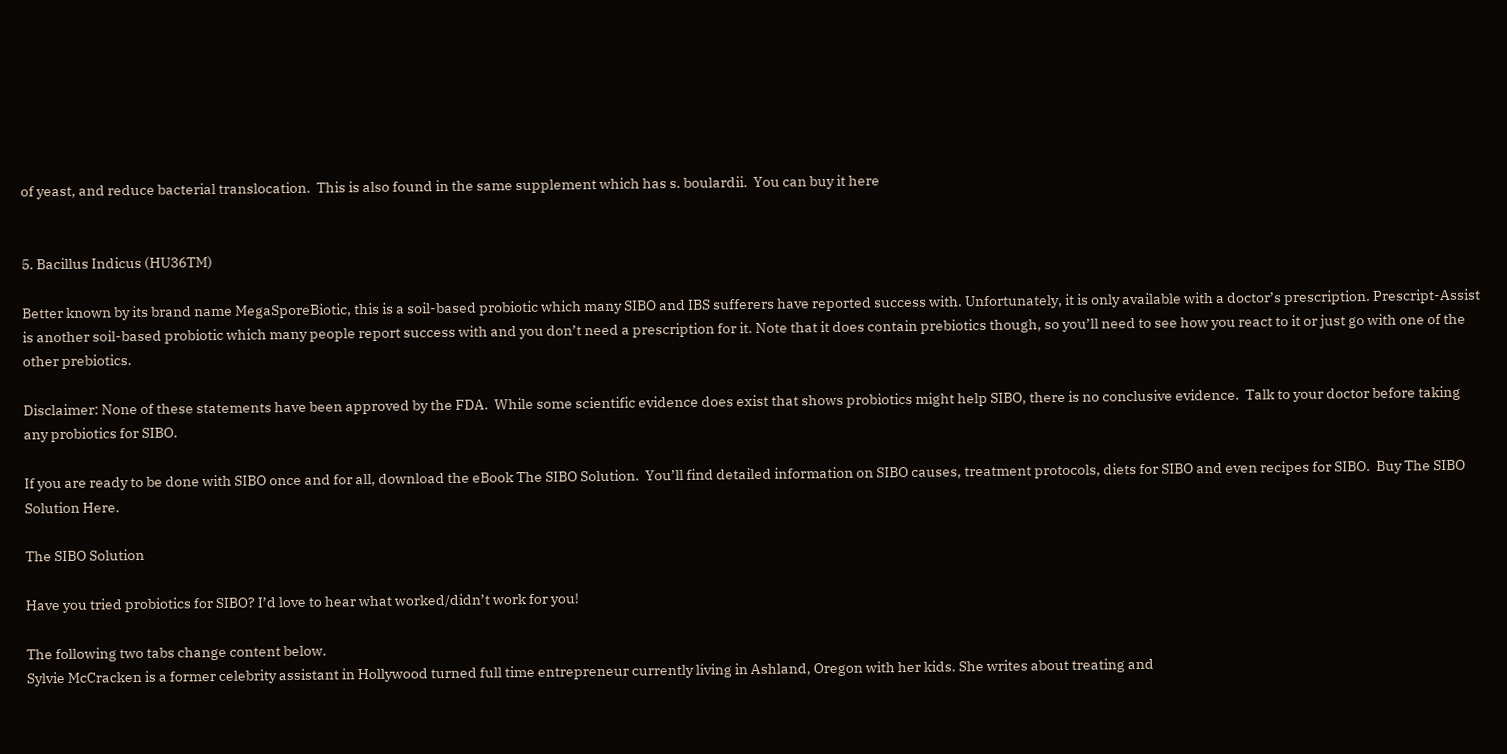of yeast, and reduce bacterial translocation.  This is also found in the same supplement which has s. boulardii.  You can buy it here


5. Bacillus Indicus (HU36TM)

Better known by its brand name MegaSporeBiotic, this is a soil-based probiotic which many SIBO and IBS sufferers have reported success with. Unfortunately, it is only available with a doctor’s prescription. Prescript-Assist is another soil-based probiotic which many people report success with and you don’t need a prescription for it. Note that it does contain prebiotics though, so you’ll need to see how you react to it or just go with one of the other prebiotics.

Disclaimer: None of these statements have been approved by the FDA.  While some scientific evidence does exist that shows probiotics might help SIBO, there is no conclusive evidence.  Talk to your doctor before taking any probiotics for SIBO.

If you are ready to be done with SIBO once and for all, download the eBook The SIBO Solution.  You’ll find detailed information on SIBO causes, treatment protocols, diets for SIBO and even recipes for SIBO.  Buy The SIBO Solution Here.

The SIBO Solution

Have you tried probiotics for SIBO? I’d love to hear what worked/didn’t work for you!

The following two tabs change content below.
Sylvie McCracken is a former celebrity assistant in Hollywood turned full time entrepreneur currently living in Ashland, Oregon with her kids. She writes about treating and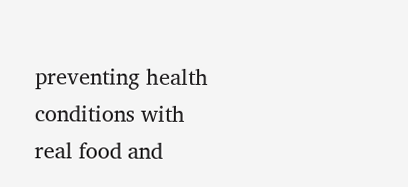preventing health conditions with real food and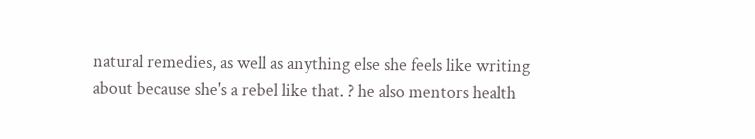natural remedies, as well as anything else she feels like writing about because she's a rebel like that. ? he also mentors health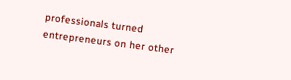professionals turned entrepreneurs on her other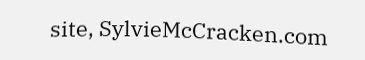site, SylvieMcCracken.com